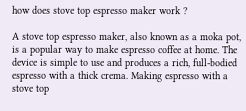how does stove top espresso maker work ?

A stove top espresso maker, also known as a moka pot, is a popular way to make espresso coffee at home. The device is simple to use and produces a rich, full-bodied espresso with a thick crema. Making espresso with a stove top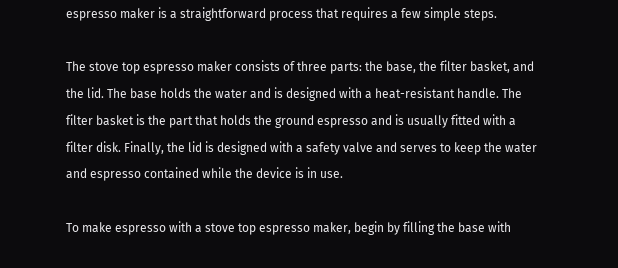espresso maker is a straightforward process that requires a few simple steps.

The stove top espresso maker consists of three parts: the base, the filter basket, and the lid. The base holds the water and is designed with a heat-resistant handle. The filter basket is the part that holds the ground espresso and is usually fitted with a filter disk. Finally, the lid is designed with a safety valve and serves to keep the water and espresso contained while the device is in use.

To make espresso with a stove top espresso maker, begin by filling the base with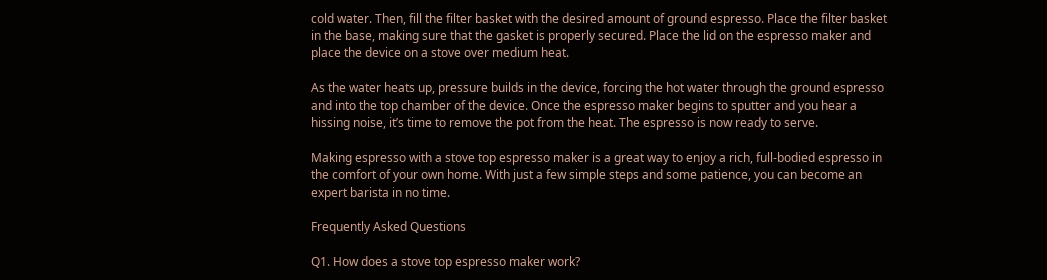cold water. Then, fill the filter basket with the desired amount of ground espresso. Place the filter basket in the base, making sure that the gasket is properly secured. Place the lid on the espresso maker and place the device on a stove over medium heat.

As the water heats up, pressure builds in the device, forcing the hot water through the ground espresso and into the top chamber of the device. Once the espresso maker begins to sputter and you hear a hissing noise, it’s time to remove the pot from the heat. The espresso is now ready to serve.

Making espresso with a stove top espresso maker is a great way to enjoy a rich, full-bodied espresso in the comfort of your own home. With just a few simple steps and some patience, you can become an expert barista in no time.

Frequently Asked Questions

Q1. How does a stove top espresso maker work?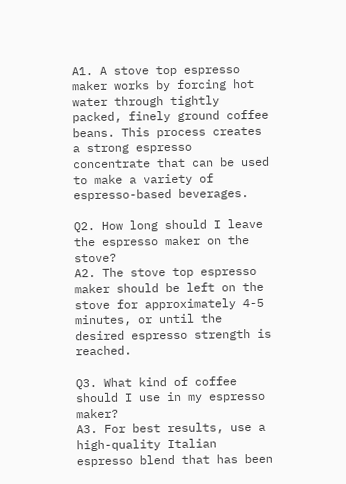A1. A stove top espresso maker works by forcing hot water through tightly packed, finely ground coffee beans. This process creates a strong espresso concentrate that can be used to make a variety of espresso-based beverages.

Q2. How long should I leave the espresso maker on the stove?
A2. The stove top espresso maker should be left on the stove for approximately 4-5 minutes, or until the desired espresso strength is reached.

Q3. What kind of coffee should I use in my espresso maker?
A3. For best results, use a high-quality Italian espresso blend that has been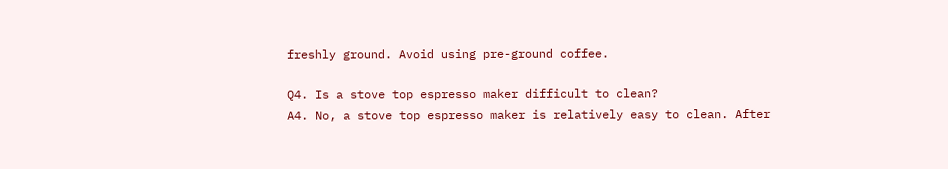freshly ground. Avoid using pre-ground coffee.

Q4. Is a stove top espresso maker difficult to clean?
A4. No, a stove top espresso maker is relatively easy to clean. After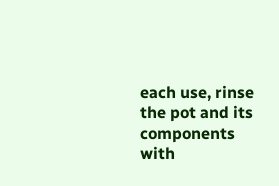each use, rinse the pot and its components with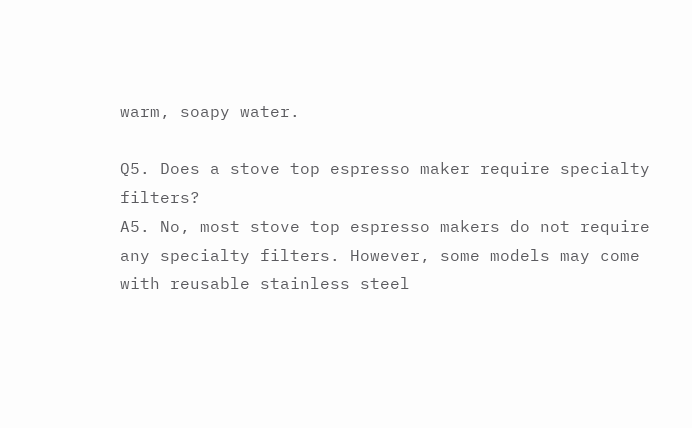warm, soapy water.

Q5. Does a stove top espresso maker require specialty filters?
A5. No, most stove top espresso makers do not require any specialty filters. However, some models may come with reusable stainless steel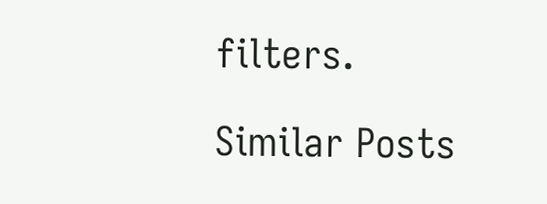filters.

Similar Posts